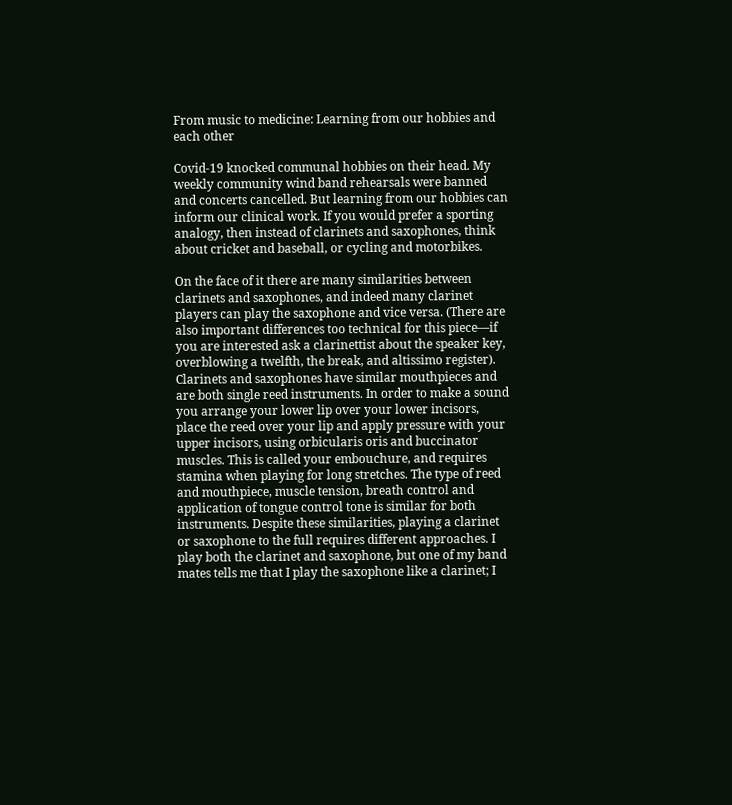From music to medicine: Learning from our hobbies and each other

Covid-19 knocked communal hobbies on their head. My weekly community wind band rehearsals were banned and concerts cancelled. But learning from our hobbies can inform our clinical work. If you would prefer a sporting analogy, then instead of clarinets and saxophones, think about cricket and baseball, or cycling and motorbikes.

On the face of it there are many similarities between clarinets and saxophones, and indeed many clarinet players can play the saxophone and vice versa. (There are also important differences too technical for this piece—if you are interested ask a clarinettist about the speaker key, overblowing a twelfth, the break, and altissimo register). Clarinets and saxophones have similar mouthpieces and are both single reed instruments. In order to make a sound you arrange your lower lip over your lower incisors, place the reed over your lip and apply pressure with your upper incisors, using orbicularis oris and buccinator muscles. This is called your embouchure, and requires stamina when playing for long stretches. The type of reed and mouthpiece, muscle tension, breath control and application of tongue control tone is similar for both instruments. Despite these similarities, playing a clarinet or saxophone to the full requires different approaches. I play both the clarinet and saxophone, but one of my band mates tells me that I play the saxophone like a clarinet; I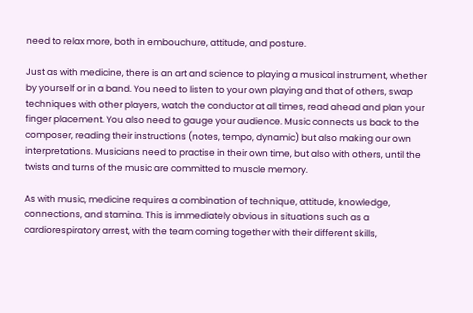need to relax more, both in embouchure, attitude, and posture.

Just as with medicine, there is an art and science to playing a musical instrument, whether by yourself or in a band. You need to listen to your own playing and that of others, swap techniques with other players, watch the conductor at all times, read ahead and plan your finger placement. You also need to gauge your audience. Music connects us back to the composer, reading their instructions (notes, tempo, dynamic) but also making our own interpretations. Musicians need to practise in their own time, but also with others, until the twists and turns of the music are committed to muscle memory.

As with music, medicine requires a combination of technique, attitude, knowledge, connections, and stamina. This is immediately obvious in situations such as a cardiorespiratory arrest, with the team coming together with their different skills,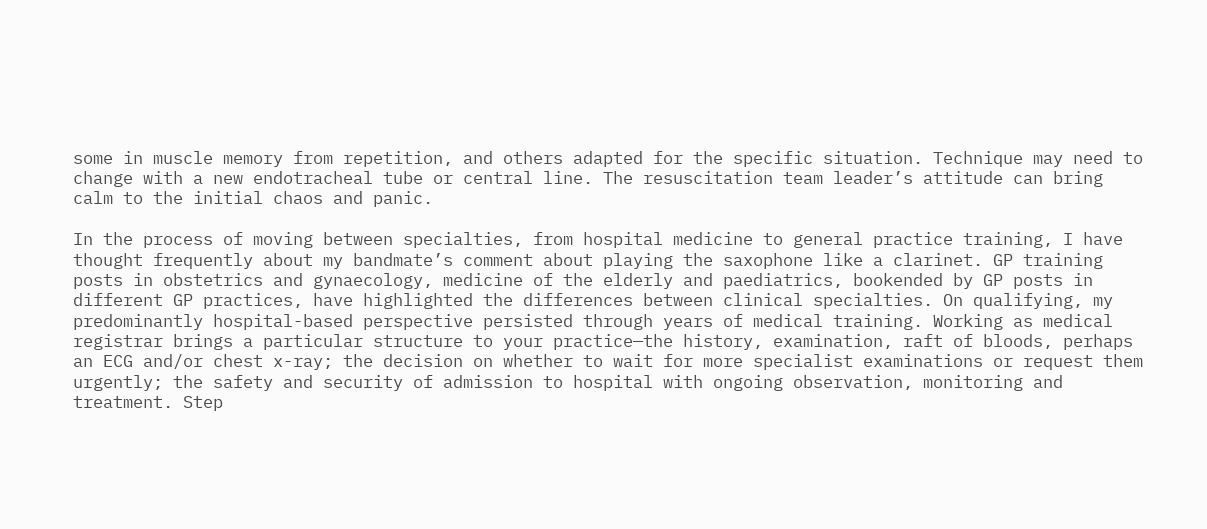some in muscle memory from repetition, and others adapted for the specific situation. Technique may need to change with a new endotracheal tube or central line. The resuscitation team leader’s attitude can bring calm to the initial chaos and panic.

In the process of moving between specialties, from hospital medicine to general practice training, I have thought frequently about my bandmate’s comment about playing the saxophone like a clarinet. GP training posts in obstetrics and gynaecology, medicine of the elderly and paediatrics, bookended by GP posts in different GP practices, have highlighted the differences between clinical specialties. On qualifying, my predominantly hospital-based perspective persisted through years of medical training. Working as medical registrar brings a particular structure to your practice—the history, examination, raft of bloods, perhaps an ECG and/or chest x-ray; the decision on whether to wait for more specialist examinations or request them urgently; the safety and security of admission to hospital with ongoing observation, monitoring and treatment. Step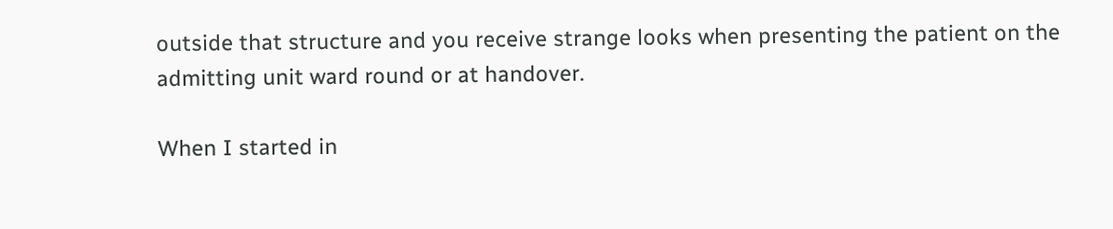outside that structure and you receive strange looks when presenting the patient on the admitting unit ward round or at handover.

When I started in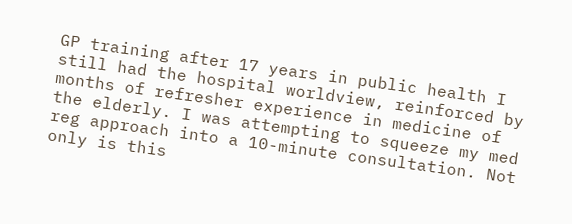GP training after 17 years in public health I still had the hospital worldview, reinforced by months of refresher experience in medicine of the elderly. I was attempting to squeeze my med reg approach into a 10-minute consultation. Not only is this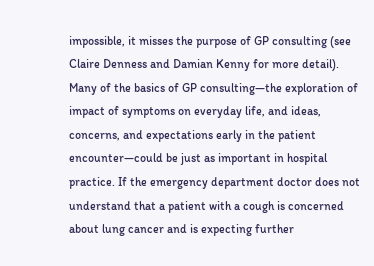impossible, it misses the purpose of GP consulting (see Claire Denness and Damian Kenny for more detail). Many of the basics of GP consulting—the exploration of impact of symptoms on everyday life, and ideas, concerns, and expectations early in the patient encounter—could be just as important in hospital practice. If the emergency department doctor does not understand that a patient with a cough is concerned about lung cancer and is expecting further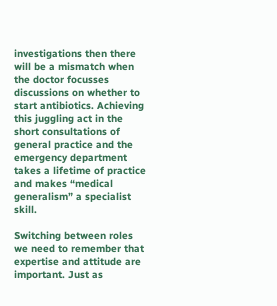investigations then there will be a mismatch when the doctor focusses discussions on whether to start antibiotics. Achieving this juggling act in the short consultations of general practice and the emergency department takes a lifetime of practice and makes “medical generalism” a specialist skill.

Switching between roles we need to remember that expertise and attitude are important. Just as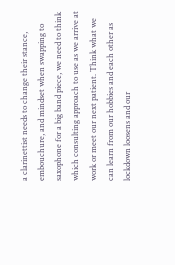a clarinettist needs to change their stance, embouchure, and mindset when swapping to saxophone for a big band piece, we need to think which consulting approach to use as we arrive at work or meet our next patient. Think what we can learn from our hobbies and each other as lockdown loosens and our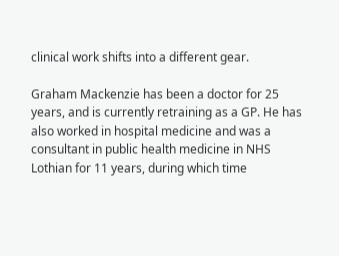clinical work shifts into a different gear.

Graham Mackenzie has been a doctor for 25 years, and is currently retraining as a GP. He has also worked in hospital medicine and was a consultant in public health medicine in NHS Lothian for 11 years, during which time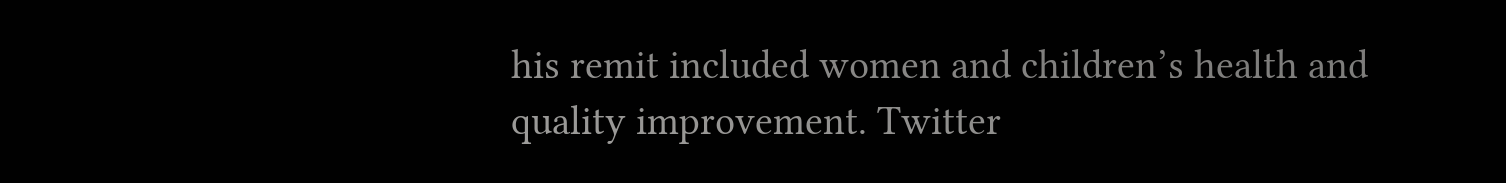his remit included women and children’s health and quality improvement. Twitter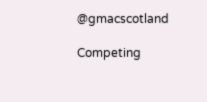@gmacscotland

Competing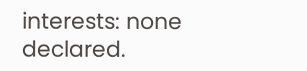interests: none declared.